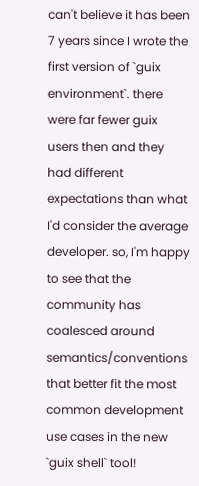can't believe it has been 7 years since I wrote the first version of `guix environment`. there were far fewer guix users then and they had different expectations than what I'd consider the average developer. so, I'm happy to see that the community has coalesced around semantics/conventions that better fit the most common development use cases in the new `guix shell` tool!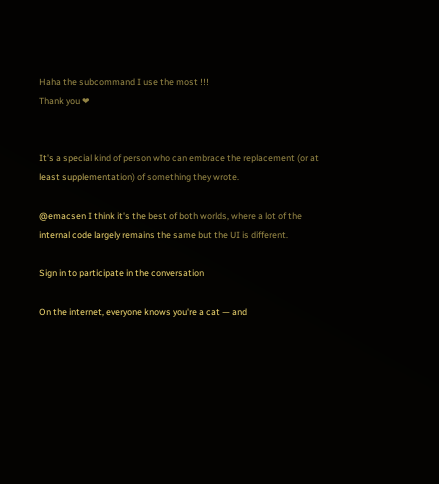Haha the subcommand I use the most !!!
Thank you ❤


It's a special kind of person who can embrace the replacement (or at least supplementation) of something they wrote.

@emacsen I think it's the best of both worlds, where a lot of the internal code largely remains the same but the UI is different.

Sign in to participate in the conversation

On the internet, everyone knows you're a cat — and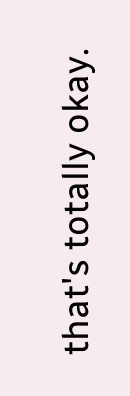that's totally okay.